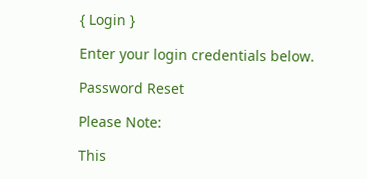{ Login }

Enter your login credentials below.

Password Reset

Please Note:

This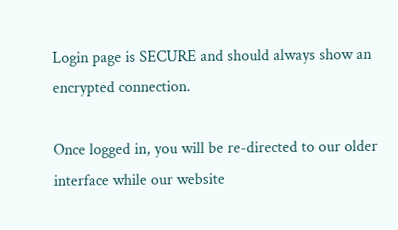Login page is SECURE and should always show an encrypted connection.

Once logged in, you will be re-directed to our older interface while our website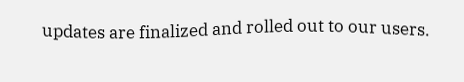updates are finalized and rolled out to our users.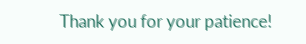Thank you for your patience!